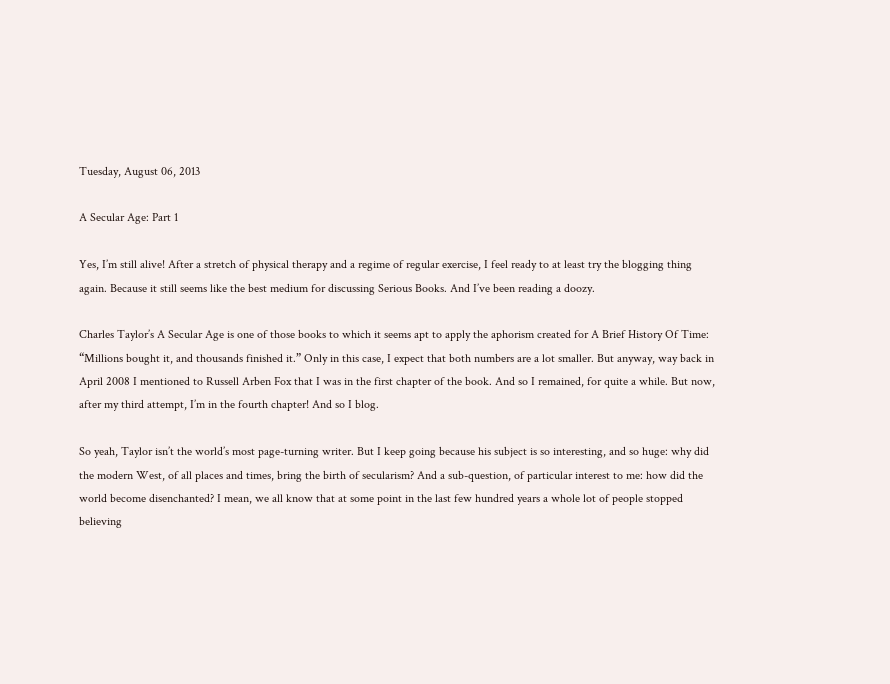Tuesday, August 06, 2013

A Secular Age: Part 1

Yes, I’m still alive! After a stretch of physical therapy and a regime of regular exercise, I feel ready to at least try the blogging thing again. Because it still seems like the best medium for discussing Serious Books. And I’ve been reading a doozy.

Charles Taylor’s A Secular Age is one of those books to which it seems apt to apply the aphorism created for A Brief History Of Time: “Millions bought it, and thousands finished it.” Only in this case, I expect that both numbers are a lot smaller. But anyway, way back in April 2008 I mentioned to Russell Arben Fox that I was in the first chapter of the book. And so I remained, for quite a while. But now, after my third attempt, I’m in the fourth chapter! And so I blog.

So yeah, Taylor isn’t the world’s most page-turning writer. But I keep going because his subject is so interesting, and so huge: why did the modern West, of all places and times, bring the birth of secularism? And a sub-question, of particular interest to me: how did the world become disenchanted? I mean, we all know that at some point in the last few hundred years a whole lot of people stopped believing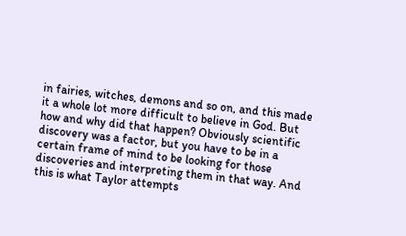in fairies, witches, demons and so on, and this made it a whole lot more difficult to believe in God. But how and why did that happen? Obviously scientific discovery was a factor, but you have to be in a certain frame of mind to be looking for those discoveries and interpreting them in that way. And this is what Taylor attempts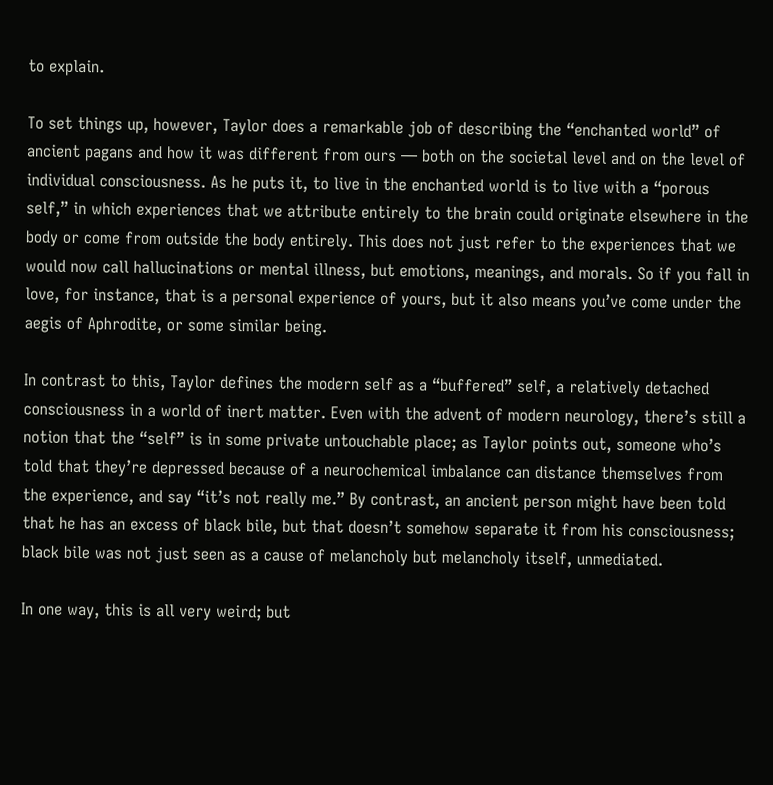to explain.

To set things up, however, Taylor does a remarkable job of describing the “enchanted world” of ancient pagans and how it was different from ours — both on the societal level and on the level of individual consciousness. As he puts it, to live in the enchanted world is to live with a “porous self,” in which experiences that we attribute entirely to the brain could originate elsewhere in the body or come from outside the body entirely. This does not just refer to the experiences that we would now call hallucinations or mental illness, but emotions, meanings, and morals. So if you fall in love, for instance, that is a personal experience of yours, but it also means you’ve come under the aegis of Aphrodite, or some similar being.

In contrast to this, Taylor defines the modern self as a “buffered” self, a relatively detached consciousness in a world of inert matter. Even with the advent of modern neurology, there’s still a notion that the “self” is in some private untouchable place; as Taylor points out, someone who’s told that they’re depressed because of a neurochemical imbalance can distance themselves from the experience, and say “it’s not really me.” By contrast, an ancient person might have been told that he has an excess of black bile, but that doesn’t somehow separate it from his consciousness; black bile was not just seen as a cause of melancholy but melancholy itself, unmediated.

In one way, this is all very weird; but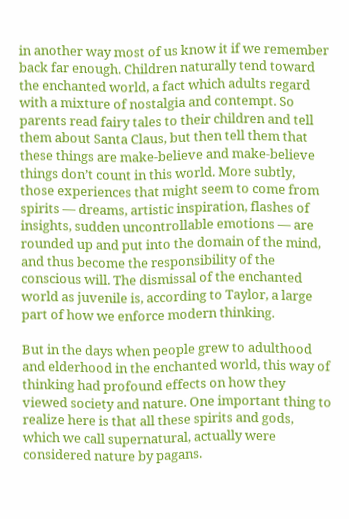in another way most of us know it if we remember back far enough. Children naturally tend toward the enchanted world, a fact which adults regard with a mixture of nostalgia and contempt. So parents read fairy tales to their children and tell them about Santa Claus, but then tell them that these things are make-believe and make-believe things don’t count in this world. More subtly, those experiences that might seem to come from spirits — dreams, artistic inspiration, flashes of insights, sudden uncontrollable emotions — are rounded up and put into the domain of the mind, and thus become the responsibility of the conscious will. The dismissal of the enchanted world as juvenile is, according to Taylor, a large part of how we enforce modern thinking.

But in the days when people grew to adulthood and elderhood in the enchanted world, this way of thinking had profound effects on how they viewed society and nature. One important thing to realize here is that all these spirits and gods, which we call supernatural, actually were considered nature by pagans.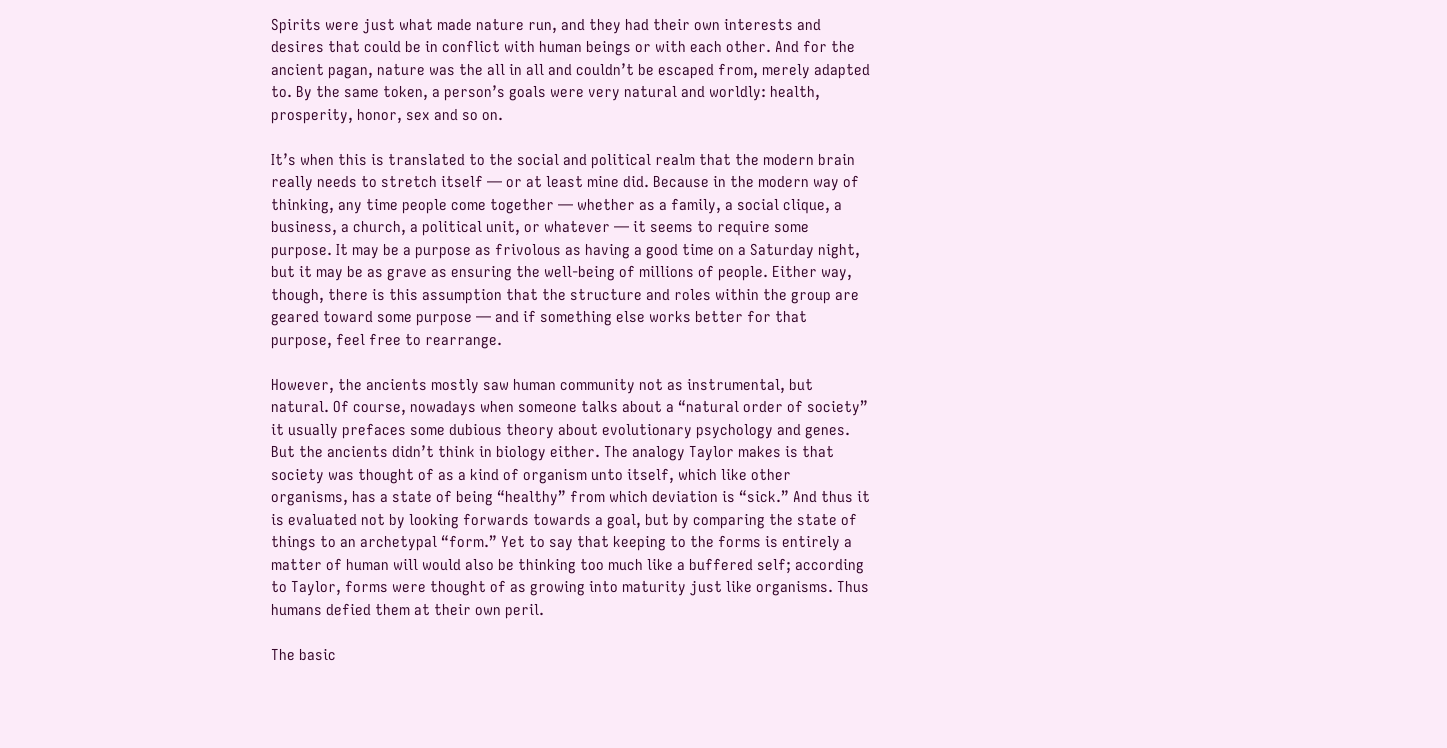Spirits were just what made nature run, and they had their own interests and desires that could be in conflict with human beings or with each other. And for the ancient pagan, nature was the all in all and couldn’t be escaped from, merely adapted to. By the same token, a person’s goals were very natural and worldly: health, prosperity, honor, sex and so on.

It’s when this is translated to the social and political realm that the modern brain really needs to stretch itself — or at least mine did. Because in the modern way of thinking, any time people come together — whether as a family, a social clique, a business, a church, a political unit, or whatever — it seems to require some purpose. It may be a purpose as frivolous as having a good time on a Saturday night, but it may be as grave as ensuring the well-being of millions of people. Either way, though, there is this assumption that the structure and roles within the group are geared toward some purpose — and if something else works better for that purpose, feel free to rearrange.

However, the ancients mostly saw human community not as instrumental, but natural. Of course, nowadays when someone talks about a “natural order of society” it usually prefaces some dubious theory about evolutionary psychology and genes. But the ancients didn’t think in biology either. The analogy Taylor makes is that society was thought of as a kind of organism unto itself, which like other organisms, has a state of being “healthy” from which deviation is “sick.” And thus it is evaluated not by looking forwards towards a goal, but by comparing the state of things to an archetypal “form.” Yet to say that keeping to the forms is entirely a matter of human will would also be thinking too much like a buffered self; according to Taylor, forms were thought of as growing into maturity just like organisms. Thus humans defied them at their own peril.

The basic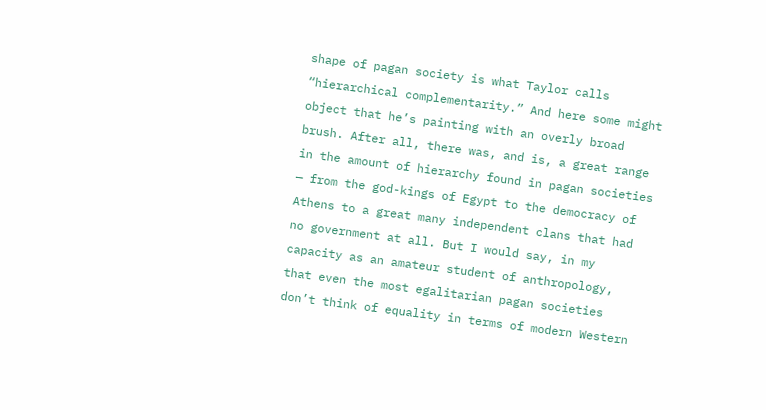shape of pagan society is what Taylor calls “hierarchical complementarity.” And here some might object that he’s painting with an overly broad brush. After all, there was, and is, a great range in the amount of hierarchy found in pagan societies — from the god-kings of Egypt to the democracy of Athens to a great many independent clans that had no government at all. But I would say, in my capacity as an amateur student of anthropology, that even the most egalitarian pagan societies don’t think of equality in terms of modern Western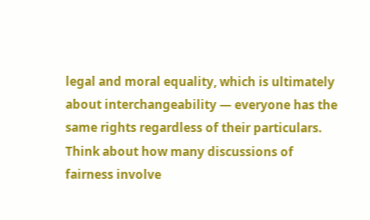legal and moral equality, which is ultimately about interchangeability — everyone has the same rights regardless of their particulars. Think about how many discussions of fairness involve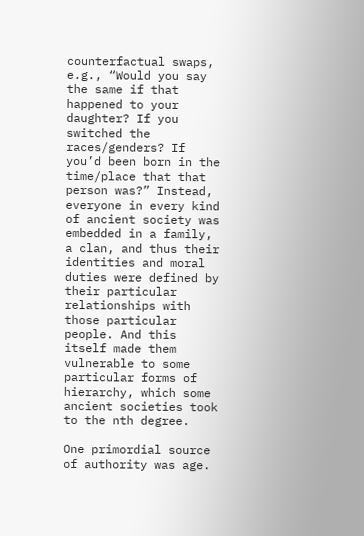counterfactual swaps, e.g., “Would you say the same if that happened to your daughter? If you switched the races/genders? If you’d been born in the time/place that that person was?” Instead, everyone in every kind of ancient society was embedded in a family, a clan, and thus their identities and moral duties were defined by their particular relationships with those particular people. And this itself made them vulnerable to some particular forms of hierarchy, which some ancient societies took to the nth degree.

One primordial source of authority was age.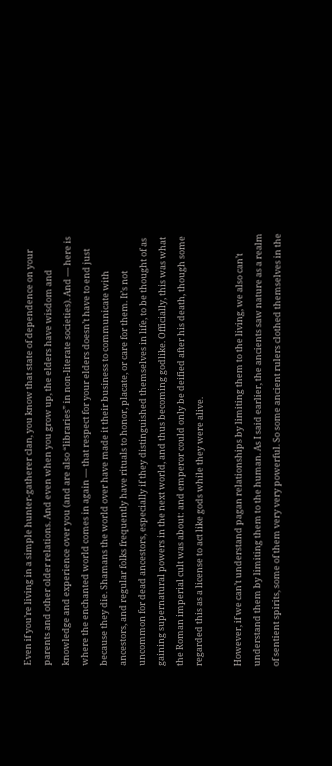Even if you’re living in a simple hunter-gatherer clan, you know that state of dependence on your parents and other older relations. And even when you grow up, the elders have wisdom and knowledge and experience over you (and are also “libraries” in non-literate societies). And — here is where the enchanted world comes in again — that respect for your elders doesn’t have to end just because they die. Shamans the world over have made it their business to communicate with ancestors, and regular folks frequently have rituals to honor, placate, or care for them. It’s not uncommon for dead ancestors, especially if they distinguished themselves in life, to be thought of as gaining supernatural powers in the next world, and thus becoming godlike. Officially, this was what the Roman imperial cult was about: and emperor could only be deified after his death, though some regarded this as a license to act like gods while they were alive.

However, if we can’t understand pagan relationships by limiting them to the living, we also can’t understand them by limiting them to the human. As I said earlier, the ancients saw nature as a realm of sentient spirits, some of them very very powerful. So some ancient rulers clothed themselves in the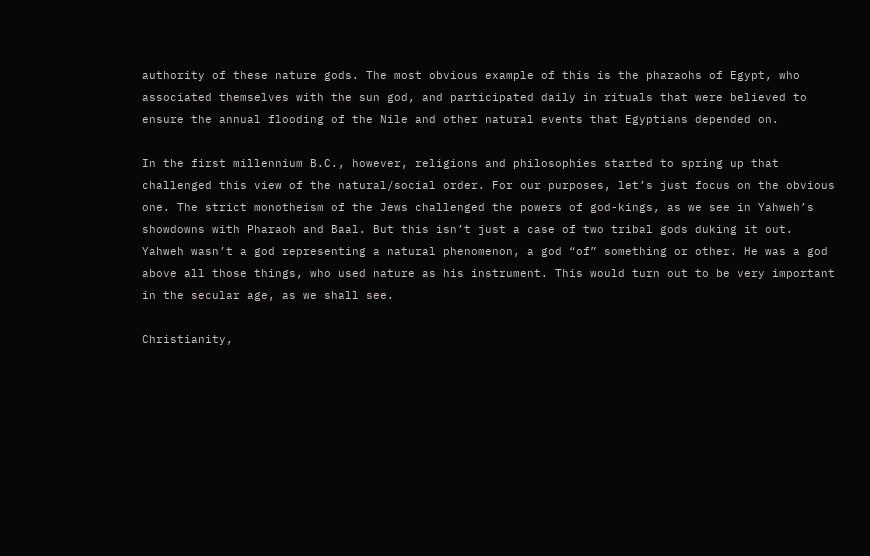authority of these nature gods. The most obvious example of this is the pharaohs of Egypt, who associated themselves with the sun god, and participated daily in rituals that were believed to ensure the annual flooding of the Nile and other natural events that Egyptians depended on.

In the first millennium B.C., however, religions and philosophies started to spring up that challenged this view of the natural/social order. For our purposes, let’s just focus on the obvious one. The strict monotheism of the Jews challenged the powers of god-kings, as we see in Yahweh’s showdowns with Pharaoh and Baal. But this isn’t just a case of two tribal gods duking it out. Yahweh wasn’t a god representing a natural phenomenon, a god “of” something or other. He was a god above all those things, who used nature as his instrument. This would turn out to be very important in the secular age, as we shall see.

Christianity,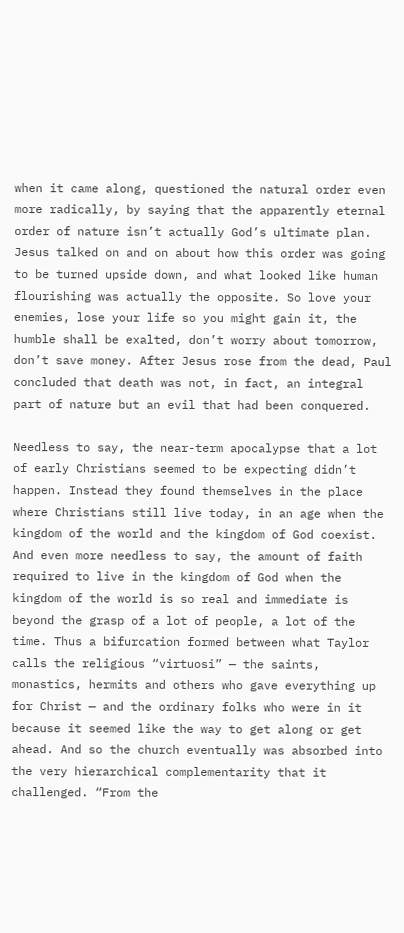when it came along, questioned the natural order even more radically, by saying that the apparently eternal order of nature isn’t actually God’s ultimate plan. Jesus talked on and on about how this order was going to be turned upside down, and what looked like human flourishing was actually the opposite. So love your enemies, lose your life so you might gain it, the humble shall be exalted, don’t worry about tomorrow, don’t save money. After Jesus rose from the dead, Paul concluded that death was not, in fact, an integral part of nature but an evil that had been conquered.

Needless to say, the near-term apocalypse that a lot of early Christians seemed to be expecting didn’t happen. Instead they found themselves in the place where Christians still live today, in an age when the kingdom of the world and the kingdom of God coexist. And even more needless to say, the amount of faith required to live in the kingdom of God when the kingdom of the world is so real and immediate is beyond the grasp of a lot of people, a lot of the time. Thus a bifurcation formed between what Taylor calls the religious “virtuosi” — the saints, monastics, hermits and others who gave everything up for Christ — and the ordinary folks who were in it because it seemed like the way to get along or get ahead. And so the church eventually was absorbed into the very hierarchical complementarity that it challenged. “From the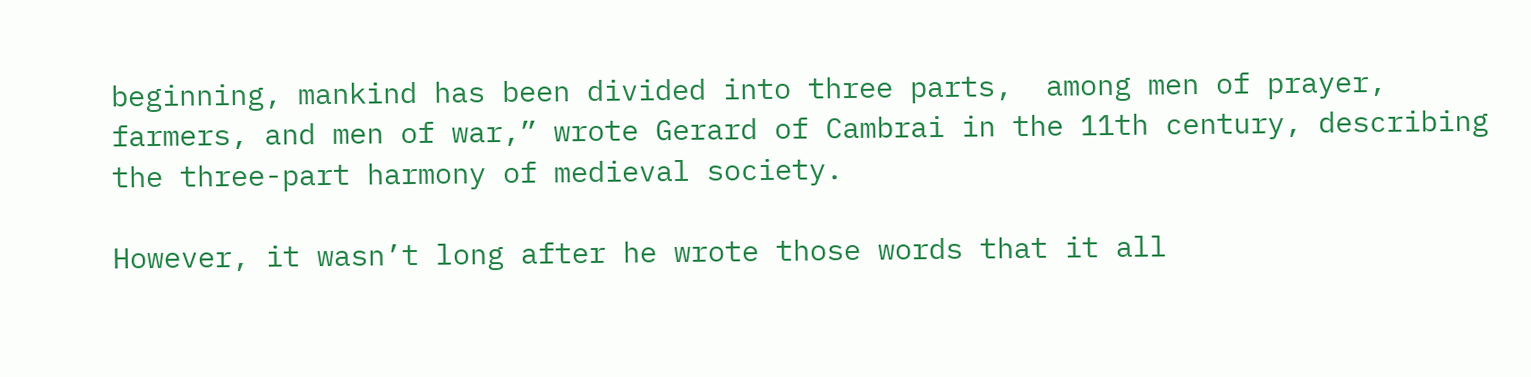beginning, mankind has been divided into three parts,  among men of prayer, farmers, and men of war,” wrote Gerard of Cambrai in the 11th century, describing the three-part harmony of medieval society.

However, it wasn’t long after he wrote those words that it all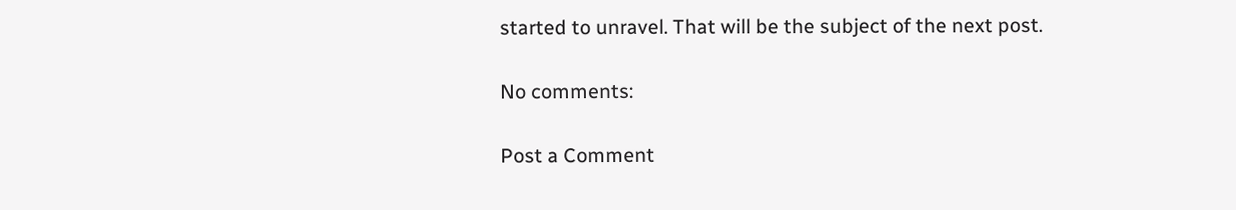started to unravel. That will be the subject of the next post.

No comments:

Post a Comment